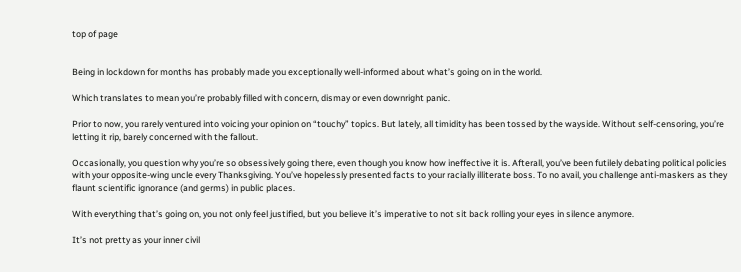top of page


Being in lockdown for months has probably made you exceptionally well-informed about what’s going on in the world.

Which translates to mean you’re probably filled with concern, dismay or even downright panic.

Prior to now, you rarely ventured into voicing your opinion on “touchy” topics. But lately, all timidity has been tossed by the wayside. Without self-censoring, you’re letting it rip, barely concerned with the fallout.

Occasionally, you question why you’re so obsessively going there, even though you know how ineffective it is. Afterall, you’ve been futilely debating political policies with your opposite-wing uncle every Thanksgiving. You’ve hopelessly presented facts to your racially illiterate boss. To no avail, you challenge anti-maskers as they flaunt scientific ignorance (and germs) in public places.

With everything that’s going on, you not only feel justified, but you believe it’s imperative to not sit back rolling your eyes in silence anymore.

It’s not pretty as your inner civil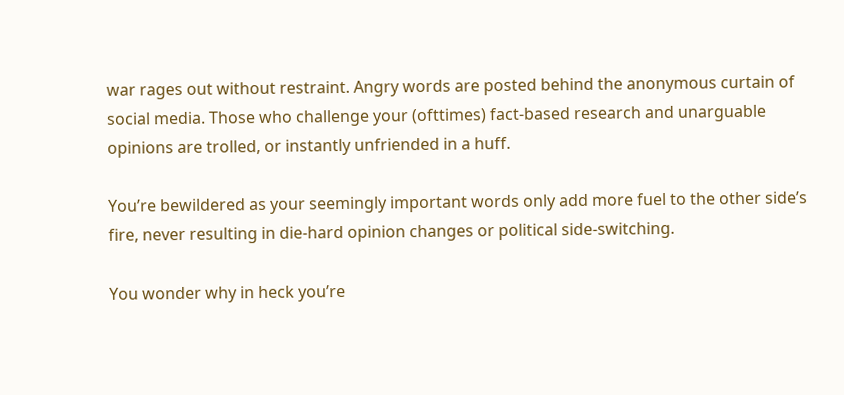war rages out without restraint. Angry words are posted behind the anonymous curtain of social media. Those who challenge your (ofttimes) fact-based research and unarguable opinions are trolled, or instantly unfriended in a huff.

You’re bewildered as your seemingly important words only add more fuel to the other side’s fire, never resulting in die-hard opinion changes or political side-switching.

You wonder why in heck you’re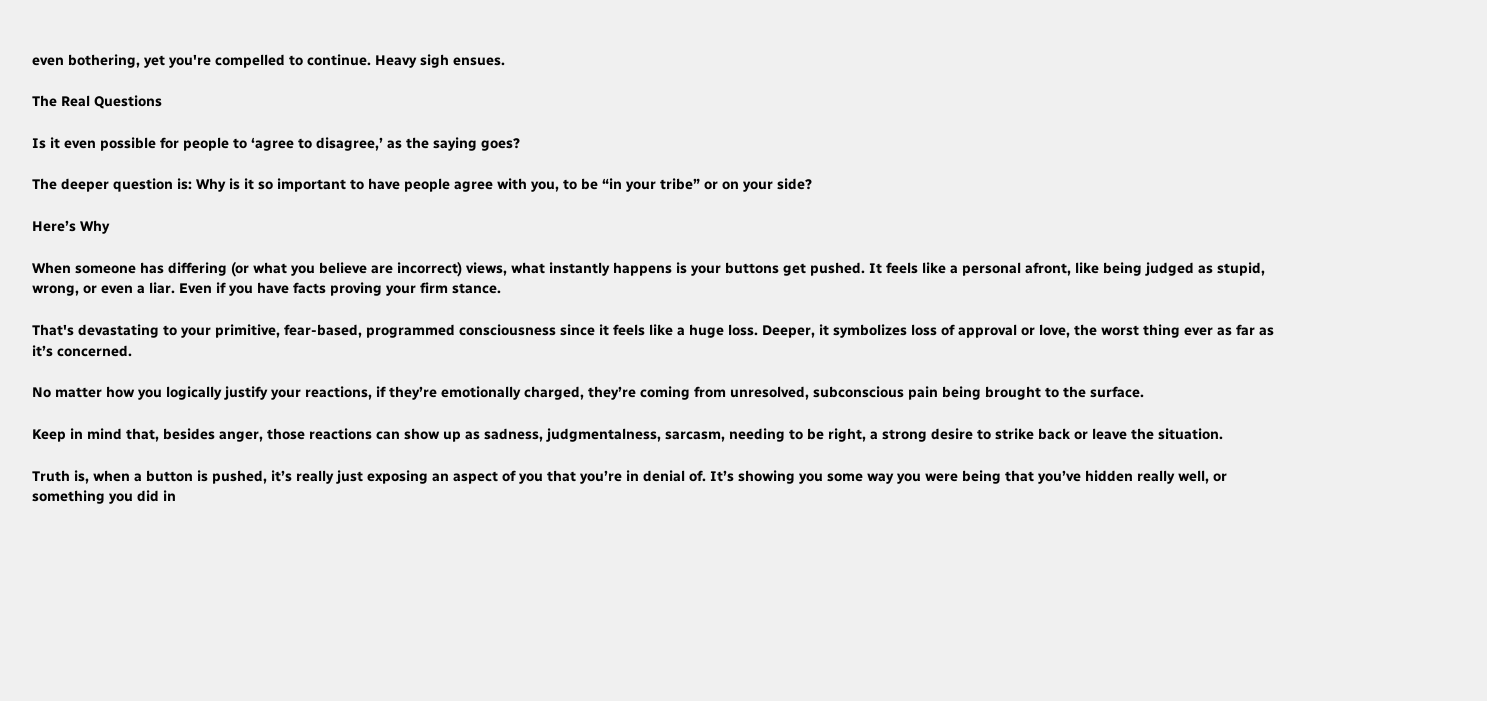even bothering, yet you're compelled to continue. Heavy sigh ensues.

The Real Questions

Is it even possible for people to ‘agree to disagree,’ as the saying goes?

The deeper question is: Why is it so important to have people agree with you, to be “in your tribe” or on your side?

Here’s Why

When someone has differing (or what you believe are incorrect) views, what instantly happens is your buttons get pushed. It feels like a personal afront, like being judged as stupid, wrong, or even a liar. Even if you have facts proving your firm stance.

That's devastating to your primitive, fear-based, programmed consciousness since it feels like a huge loss. Deeper, it symbolizes loss of approval or love, the worst thing ever as far as it’s concerned.

No matter how you logically justify your reactions, if they’re emotionally charged, they’re coming from unresolved, subconscious pain being brought to the surface.

Keep in mind that, besides anger, those reactions can show up as sadness, judgmentalness, sarcasm, needing to be right, a strong desire to strike back or leave the situation.

Truth is, when a button is pushed, it’s really just exposing an aspect of you that you’re in denial of. It’s showing you some way you were being that you’ve hidden really well, or something you did in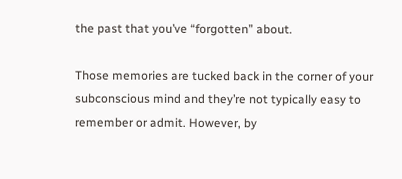the past that you’ve “forgotten” about.

Those memories are tucked back in the corner of your subconscious mind and they’re not typically easy to remember or admit. However, by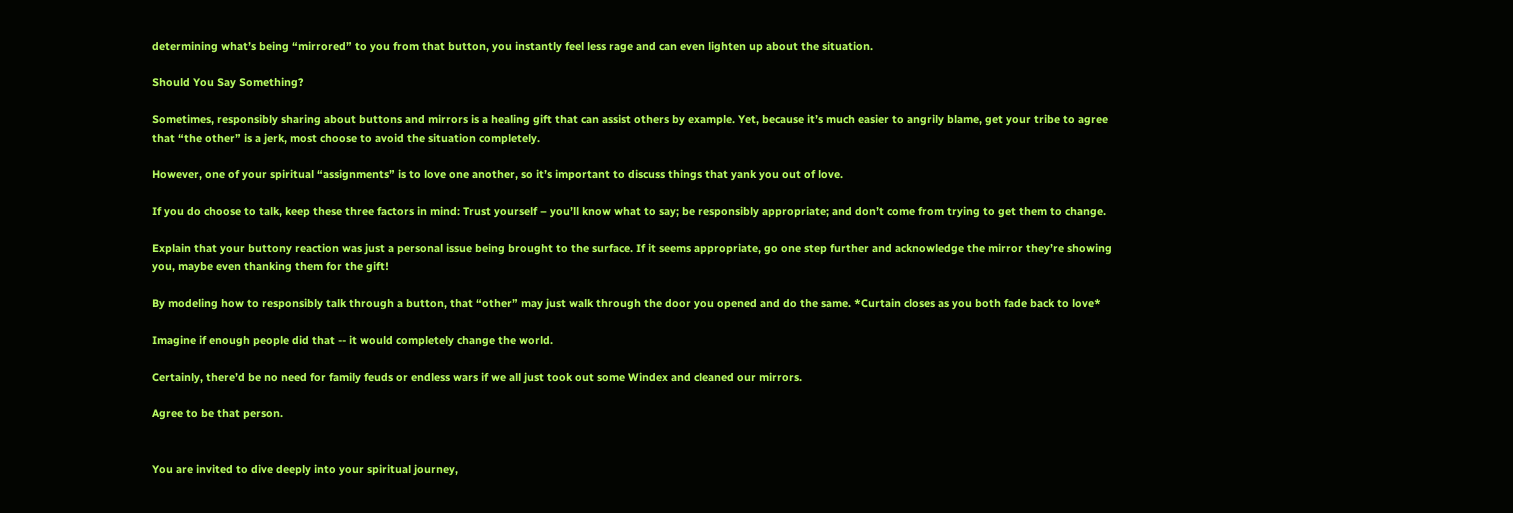determining what’s being “mirrored” to you from that button, you instantly feel less rage and can even lighten up about the situation.

Should You Say Something?

Sometimes, responsibly sharing about buttons and mirrors is a healing gift that can assist others by example. Yet, because it’s much easier to angrily blame, get your tribe to agree that “the other” is a jerk, most choose to avoid the situation completely.

However, one of your spiritual “assignments” is to love one another, so it’s important to discuss things that yank you out of love.

If you do choose to talk, keep these three factors in mind: Trust yourself – you’ll know what to say; be responsibly appropriate; and don’t come from trying to get them to change.

Explain that your buttony reaction was just a personal issue being brought to the surface. If it seems appropriate, go one step further and acknowledge the mirror they’re showing you, maybe even thanking them for the gift!

By modeling how to responsibly talk through a button, that “other” may just walk through the door you opened and do the same. *Curtain closes as you both fade back to love*

Imagine if enough people did that -- it would completely change the world.

Certainly, there’d be no need for family feuds or endless wars if we all just took out some Windex and cleaned our mirrors.

Agree to be that person.


You are invited to dive deeply into your spiritual journey,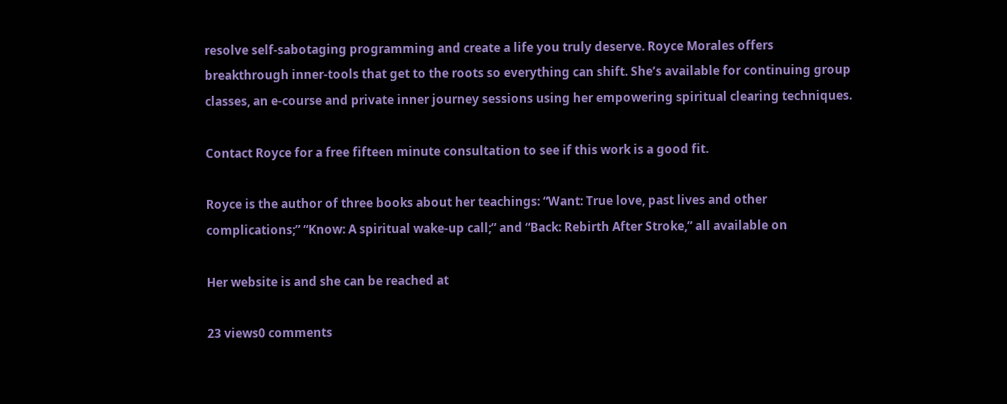resolve self-sabotaging programming and create a life you truly deserve. Royce Morales offers breakthrough inner-tools that get to the roots so everything can shift. She’s available for continuing group classes, an e-course and private inner journey sessions using her empowering spiritual clearing techniques.

Contact Royce for a free fifteen minute consultation to see if this work is a good fit.

Royce is the author of three books about her teachings: “Want: True love, past lives and other complications;” “Know: A spiritual wake-up call;” and “Back: Rebirth After Stroke,” all available on

Her website is and she can be reached at

23 views0 comments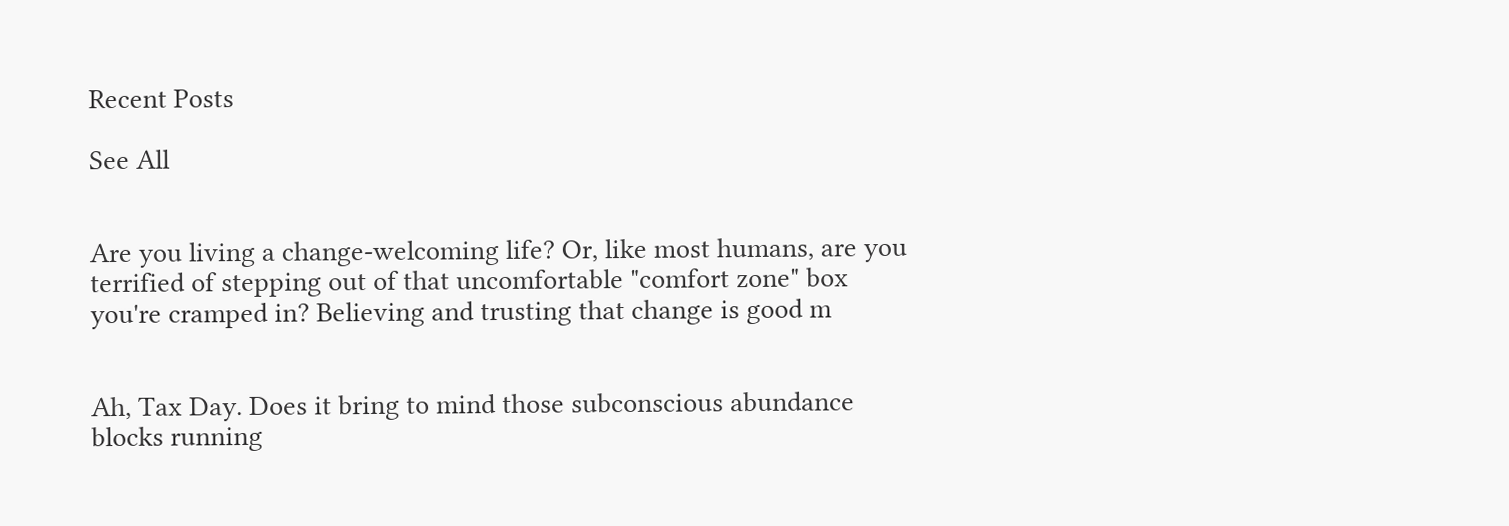Recent Posts

See All


Are you living a change-welcoming life? Or, like most humans, are you terrified of stepping out of that uncomfortable "comfort zone" box you're cramped in? Believing and trusting that change is good m


Ah, Tax Day. Does it bring to mind those subconscious abundance blocks running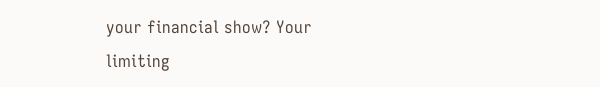your financial show? Your limiting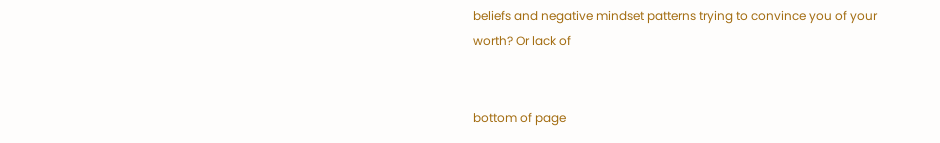beliefs and negative mindset patterns trying to convince you of your worth? Or lack of


bottom of page